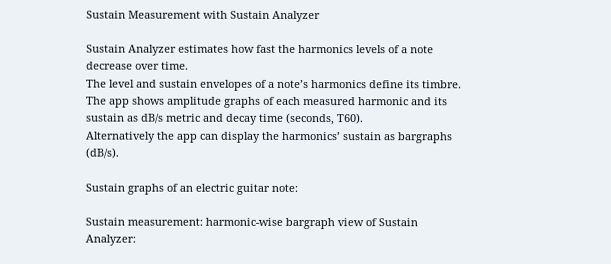Sustain Measurement with Sustain Analyzer

Sustain Analyzer estimates how fast the harmonics levels of a note decrease over time.
The level and sustain envelopes of a note’s harmonics define its timbre.
The app shows amplitude graphs of each measured harmonic and its sustain as dB/s metric and decay time (seconds, T60).
Alternatively the app can display the harmonics’ sustain as bargraphs (dB/s).

Sustain graphs of an electric guitar note:

Sustain measurement: harmonic-wise bargraph view of Sustain Analyzer: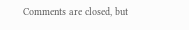Comments are closed, but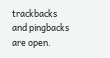trackbacks and pingbacks are open.